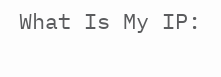What Is My IP: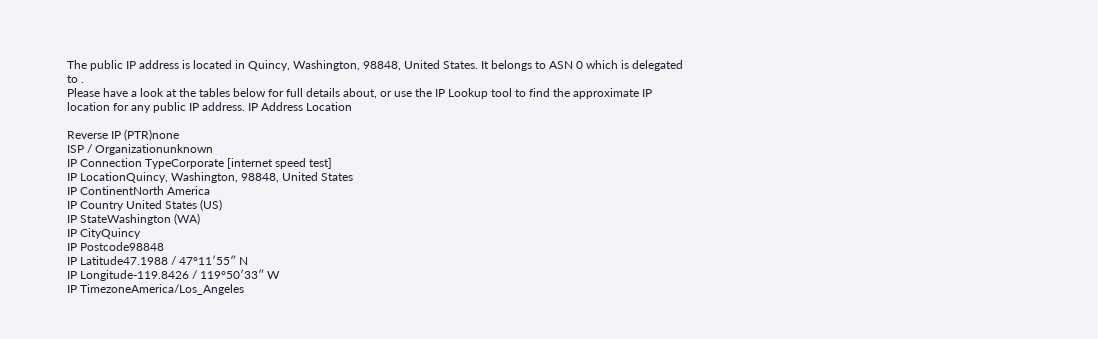The public IP address is located in Quincy, Washington, 98848, United States. It belongs to ASN 0 which is delegated to .
Please have a look at the tables below for full details about, or use the IP Lookup tool to find the approximate IP location for any public IP address. IP Address Location

Reverse IP (PTR)none
ISP / Organizationunknown
IP Connection TypeCorporate [internet speed test]
IP LocationQuincy, Washington, 98848, United States
IP ContinentNorth America
IP Country United States (US)
IP StateWashington (WA)
IP CityQuincy
IP Postcode98848
IP Latitude47.1988 / 47°11′55″ N
IP Longitude-119.8426 / 119°50′33″ W
IP TimezoneAmerica/Los_Angeles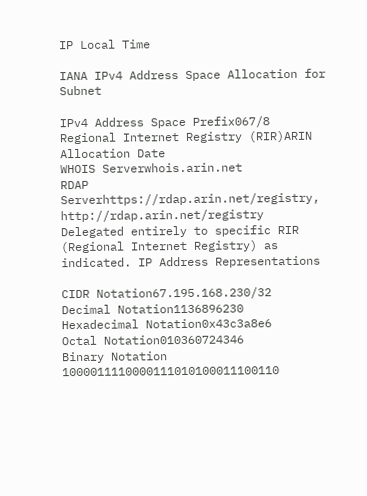IP Local Time

IANA IPv4 Address Space Allocation for Subnet

IPv4 Address Space Prefix067/8
Regional Internet Registry (RIR)ARIN
Allocation Date
WHOIS Serverwhois.arin.net
RDAP Serverhttps://rdap.arin.net/registry, http://rdap.arin.net/registry
Delegated entirely to specific RIR (Regional Internet Registry) as indicated. IP Address Representations

CIDR Notation67.195.168.230/32
Decimal Notation1136896230
Hexadecimal Notation0x43c3a8e6
Octal Notation010360724346
Binary Notation 1000011110000111010100011100110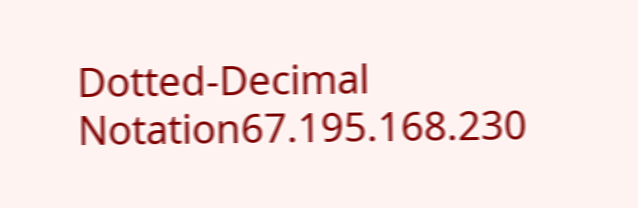Dotted-Decimal Notation67.195.168.230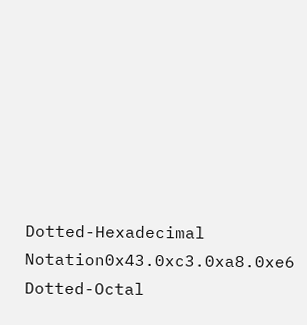Dotted-Hexadecimal Notation0x43.0xc3.0xa8.0xe6
Dotted-Octal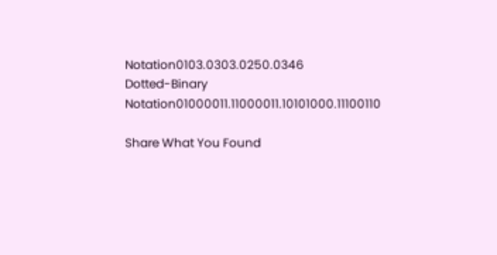Notation0103.0303.0250.0346
Dotted-Binary Notation01000011.11000011.10101000.11100110

Share What You Found